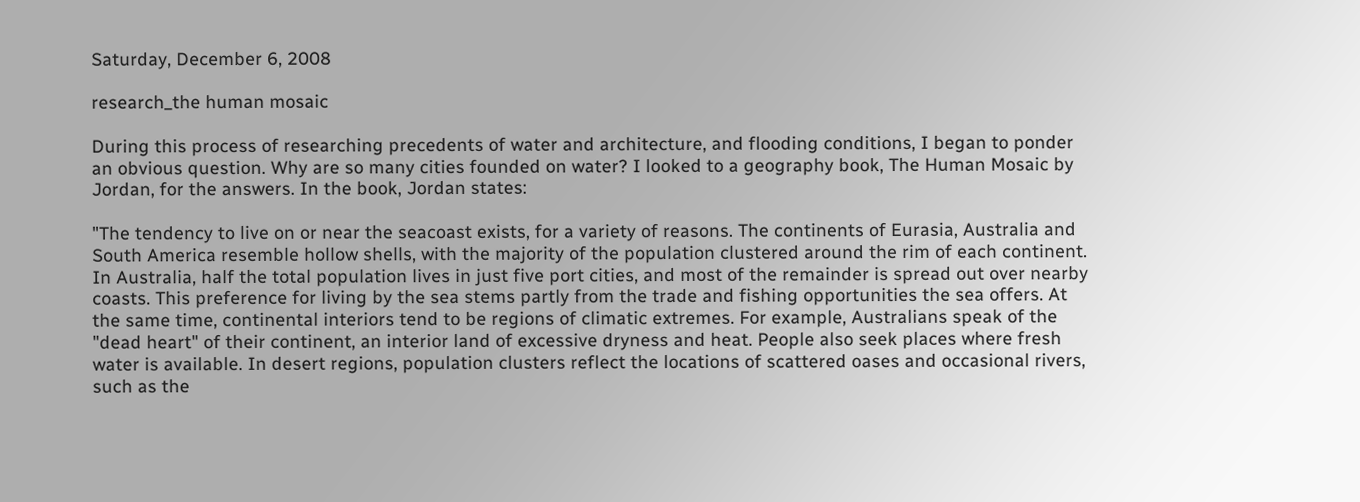Saturday, December 6, 2008

research_the human mosaic

During this process of researching precedents of water and architecture, and flooding conditions, I began to ponder an obvious question. Why are so many cities founded on water? I looked to a geography book, The Human Mosaic by Jordan, for the answers. In the book, Jordan states:

"The tendency to live on or near the seacoast exists, for a variety of reasons. The continents of Eurasia, Australia and South America resemble hollow shells, with the majority of the population clustered around the rim of each continent. In Australia, half the total population lives in just five port cities, and most of the remainder is spread out over nearby coasts. This preference for living by the sea stems partly from the trade and fishing opportunities the sea offers. At the same time, continental interiors tend to be regions of climatic extremes. For example, Australians speak of the "dead heart" of their continent, an interior land of excessive dryness and heat. People also seek places where fresh water is available. In desert regions, population clusters reflect the locations of scattered oases and occasional rivers, such as the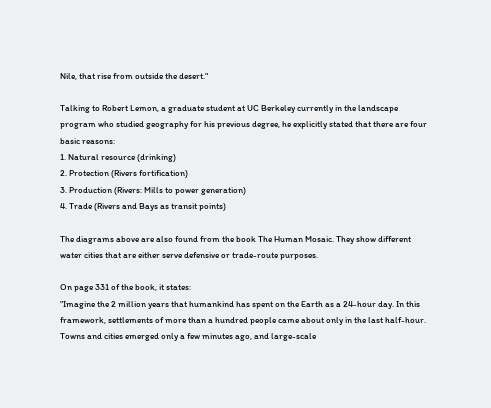Nile, that rise from outside the desert."

Talking to Robert Lemon, a graduate student at UC Berkeley currently in the landscape program who studied geography for his previous degree, he explicitly stated that there are four basic reasons:
1. Natural resource (drinking)
2. Protection (Rivers fortification)
3. Production (Rivers: Mills to power generation)
4. Trade (Rivers and Bays as transit points)

The diagrams above are also found from the book The Human Mosaic. They show different water cities that are either serve defensive or trade-route purposes.

On page 331 of the book, it states:
"Imagine the 2 million years that humankind has spent on the Earth as a 24-hour day. In this framework, settlements of more than a hundred people came about only in the last half-hour. Towns and cities emerged only a few minutes ago, and large-scale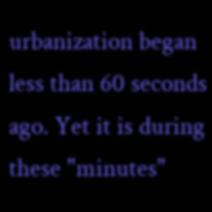urbanization began less than 60 seconds ago. Yet it is during these "minutes"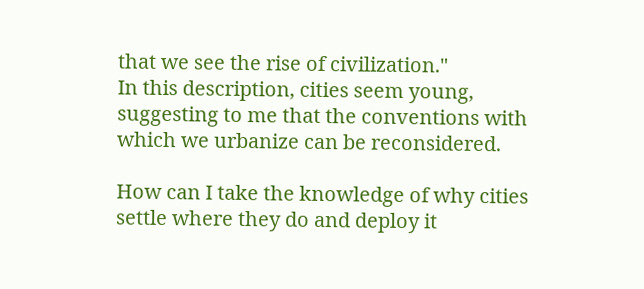that we see the rise of civilization."
In this description, cities seem young, suggesting to me that the conventions with which we urbanize can be reconsidered.

How can I take the knowledge of why cities settle where they do and deploy it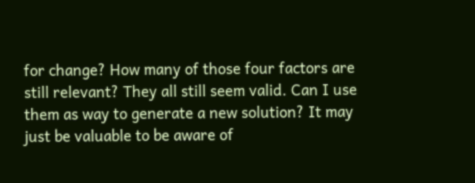for change? How many of those four factors are still relevant? They all still seem valid. Can I use them as way to generate a new solution? It may just be valuable to be aware of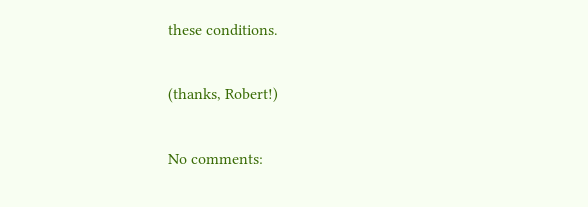these conditions.

(thanks, Robert!)

No comments: